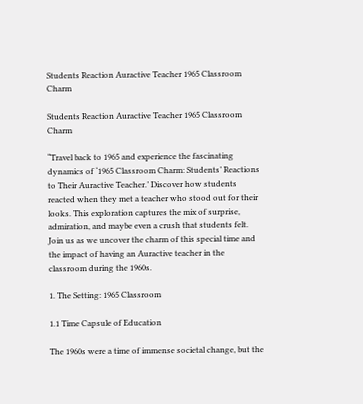Students Reaction Auractive Teacher 1965 Classroom Charm

Students Reaction Auractive Teacher 1965 Classroom Charm

“Travel back to 1965 and experience the fascinating dynamics of ‘1965 Classroom Charm: Students’ Reactions to Their Auractive Teacher.’ Discover how students reacted when they met a teacher who stood out for their looks. This exploration captures the mix of surprise, admiration, and maybe even a crush that students felt. Join us as we uncover the charm of this special time and the impact of having an Auractive teacher in the classroom during the 1960s.

1. The Setting: 1965 Classroom

1.1 Time Capsule of Education

The 1960s were a time of immense societal change, but the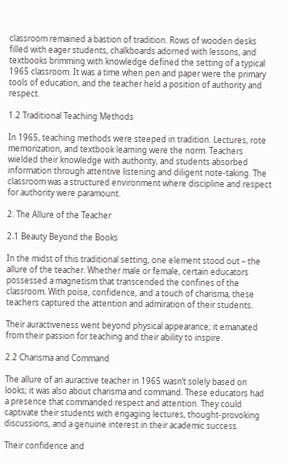classroom remained a bastion of tradition. Rows of wooden desks filled with eager students, chalkboards adorned with lessons, and textbooks brimming with knowledge defined the setting of a typical 1965 classroom. It was a time when pen and paper were the primary tools of education, and the teacher held a position of authority and respect.

1.2 Traditional Teaching Methods

In 1965, teaching methods were steeped in tradition. Lectures, rote memorization, and textbook learning were the norm. Teachers wielded their knowledge with authority, and students absorbed information through attentive listening and diligent note-taking. The classroom was a structured environment where discipline and respect for authority were paramount.

2. The Allure of the Teacher

2.1 Beauty Beyond the Books

In the midst of this traditional setting, one element stood out – the allure of the teacher. Whether male or female, certain educators possessed a magnetism that transcended the confines of the classroom. With poise, confidence, and a touch of charisma, these teachers captured the attention and admiration of their students.

Their auractiveness went beyond physical appearance; it emanated from their passion for teaching and their ability to inspire.

2.2 Charisma and Command

The allure of an auractive teacher in 1965 wasn’t solely based on looks; it was also about charisma and command. These educators had a presence that commanded respect and attention. They could captivate their students with engaging lectures, thought-provoking discussions, and a genuine interest in their academic success.

Their confidence and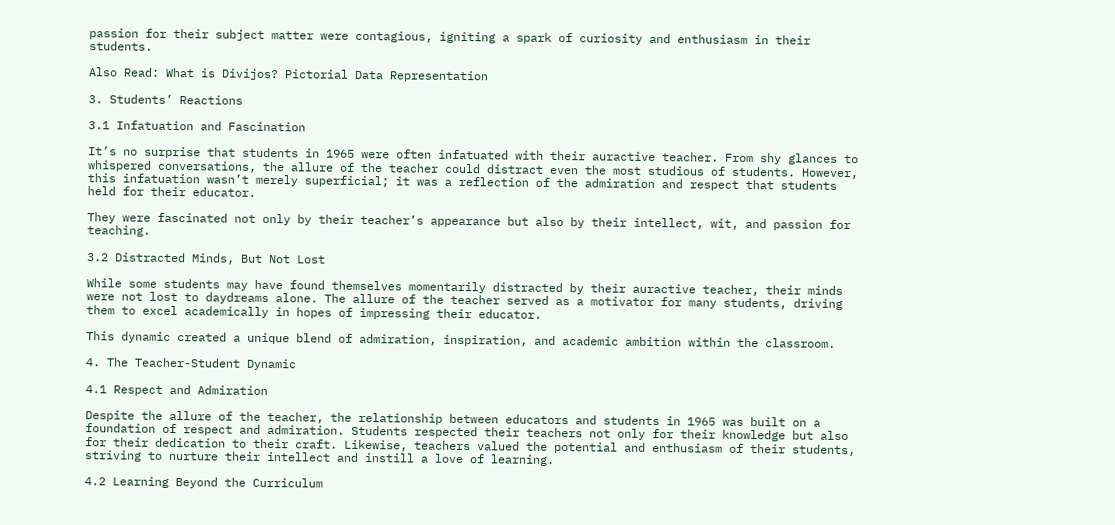passion for their subject matter were contagious, igniting a spark of curiosity and enthusiasm in their students.

Also Read: What is Divijos? Pictorial Data Representation

3. Students’ Reactions

3.1 Infatuation and Fascination

It’s no surprise that students in 1965 were often infatuated with their auractive teacher. From shy glances to whispered conversations, the allure of the teacher could distract even the most studious of students. However, this infatuation wasn’t merely superficial; it was a reflection of the admiration and respect that students held for their educator.

They were fascinated not only by their teacher’s appearance but also by their intellect, wit, and passion for teaching.

3.2 Distracted Minds, But Not Lost

While some students may have found themselves momentarily distracted by their auractive teacher, their minds were not lost to daydreams alone. The allure of the teacher served as a motivator for many students, driving them to excel academically in hopes of impressing their educator.

This dynamic created a unique blend of admiration, inspiration, and academic ambition within the classroom.

4. The Teacher-Student Dynamic

4.1 Respect and Admiration

Despite the allure of the teacher, the relationship between educators and students in 1965 was built on a foundation of respect and admiration. Students respected their teachers not only for their knowledge but also for their dedication to their craft. Likewise, teachers valued the potential and enthusiasm of their students, striving to nurture their intellect and instill a love of learning.

4.2 Learning Beyond the Curriculum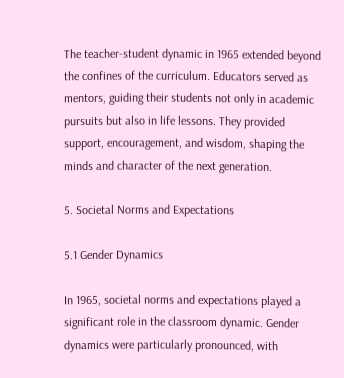The teacher-student dynamic in 1965 extended beyond the confines of the curriculum. Educators served as mentors, guiding their students not only in academic pursuits but also in life lessons. They provided support, encouragement, and wisdom, shaping the minds and character of the next generation.

5. Societal Norms and Expectations

5.1 Gender Dynamics

In 1965, societal norms and expectations played a significant role in the classroom dynamic. Gender dynamics were particularly pronounced, with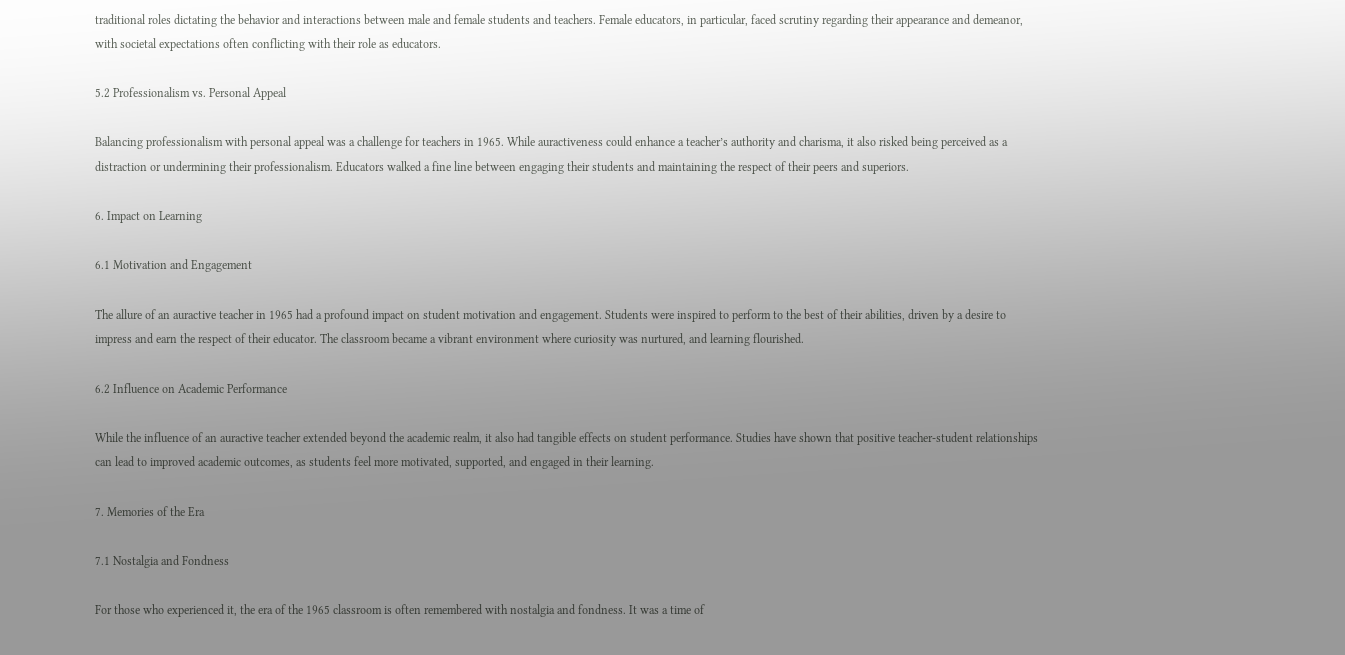traditional roles dictating the behavior and interactions between male and female students and teachers. Female educators, in particular, faced scrutiny regarding their appearance and demeanor, with societal expectations often conflicting with their role as educators.

5.2 Professionalism vs. Personal Appeal

Balancing professionalism with personal appeal was a challenge for teachers in 1965. While auractiveness could enhance a teacher’s authority and charisma, it also risked being perceived as a distraction or undermining their professionalism. Educators walked a fine line between engaging their students and maintaining the respect of their peers and superiors.

6. Impact on Learning

6.1 Motivation and Engagement

The allure of an auractive teacher in 1965 had a profound impact on student motivation and engagement. Students were inspired to perform to the best of their abilities, driven by a desire to impress and earn the respect of their educator. The classroom became a vibrant environment where curiosity was nurtured, and learning flourished.

6.2 Influence on Academic Performance

While the influence of an auractive teacher extended beyond the academic realm, it also had tangible effects on student performance. Studies have shown that positive teacher-student relationships can lead to improved academic outcomes, as students feel more motivated, supported, and engaged in their learning.

7. Memories of the Era

7.1 Nostalgia and Fondness

For those who experienced it, the era of the 1965 classroom is often remembered with nostalgia and fondness. It was a time of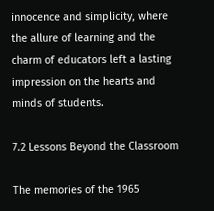innocence and simplicity, where the allure of learning and the charm of educators left a lasting impression on the hearts and minds of students.

7.2 Lessons Beyond the Classroom

The memories of the 1965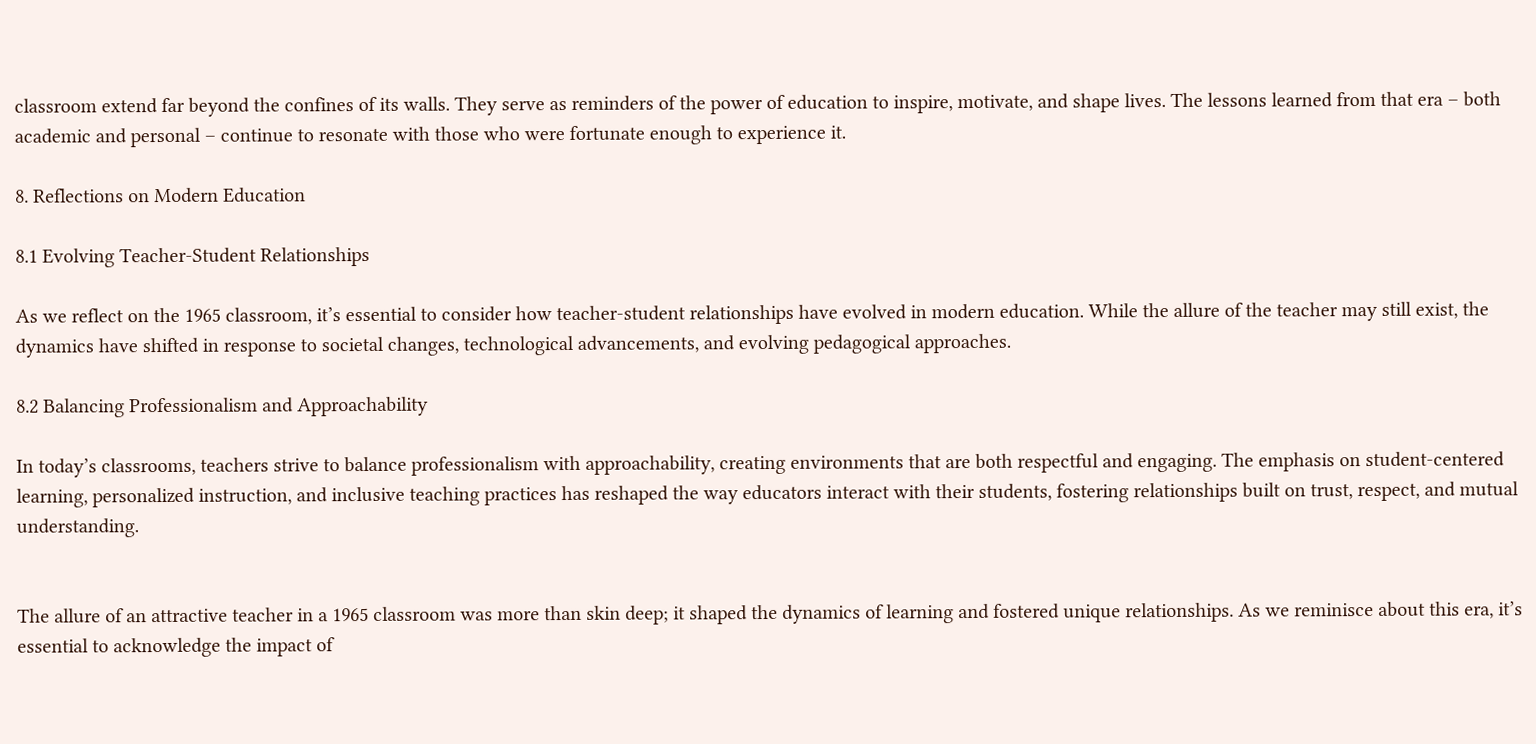classroom extend far beyond the confines of its walls. They serve as reminders of the power of education to inspire, motivate, and shape lives. The lessons learned from that era – both academic and personal – continue to resonate with those who were fortunate enough to experience it.

8. Reflections on Modern Education

8.1 Evolving Teacher-Student Relationships

As we reflect on the 1965 classroom, it’s essential to consider how teacher-student relationships have evolved in modern education. While the allure of the teacher may still exist, the dynamics have shifted in response to societal changes, technological advancements, and evolving pedagogical approaches.

8.2 Balancing Professionalism and Approachability

In today’s classrooms, teachers strive to balance professionalism with approachability, creating environments that are both respectful and engaging. The emphasis on student-centered learning, personalized instruction, and inclusive teaching practices has reshaped the way educators interact with their students, fostering relationships built on trust, respect, and mutual understanding.


The allure of an attractive teacher in a 1965 classroom was more than skin deep; it shaped the dynamics of learning and fostered unique relationships. As we reminisce about this era, it’s essential to acknowledge the impact of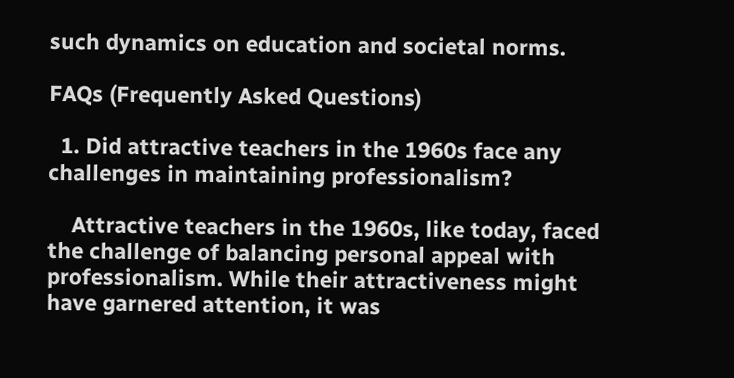such dynamics on education and societal norms.

FAQs (Frequently Asked Questions)

  1. Did attractive teachers in the 1960s face any challenges in maintaining professionalism?

    Attractive teachers in the 1960s, like today, faced the challenge of balancing personal appeal with professionalism. While their attractiveness might have garnered attention, it was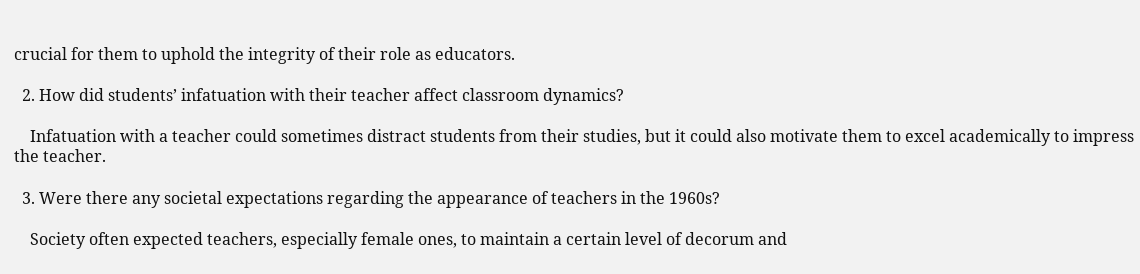crucial for them to uphold the integrity of their role as educators.

  2. How did students’ infatuation with their teacher affect classroom dynamics?

    Infatuation with a teacher could sometimes distract students from their studies, but it could also motivate them to excel academically to impress the teacher.

  3. Were there any societal expectations regarding the appearance of teachers in the 1960s?

    Society often expected teachers, especially female ones, to maintain a certain level of decorum and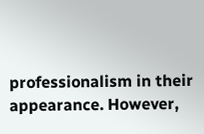professionalism in their appearance. However,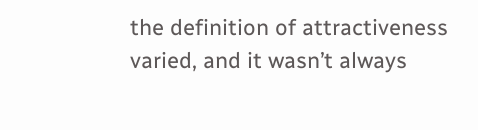the definition of attractiveness varied, and it wasn’t always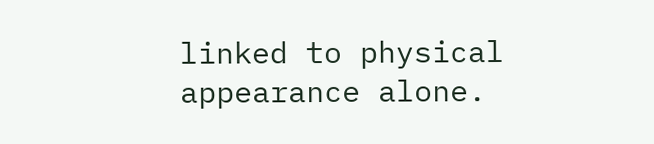linked to physical appearance alone.